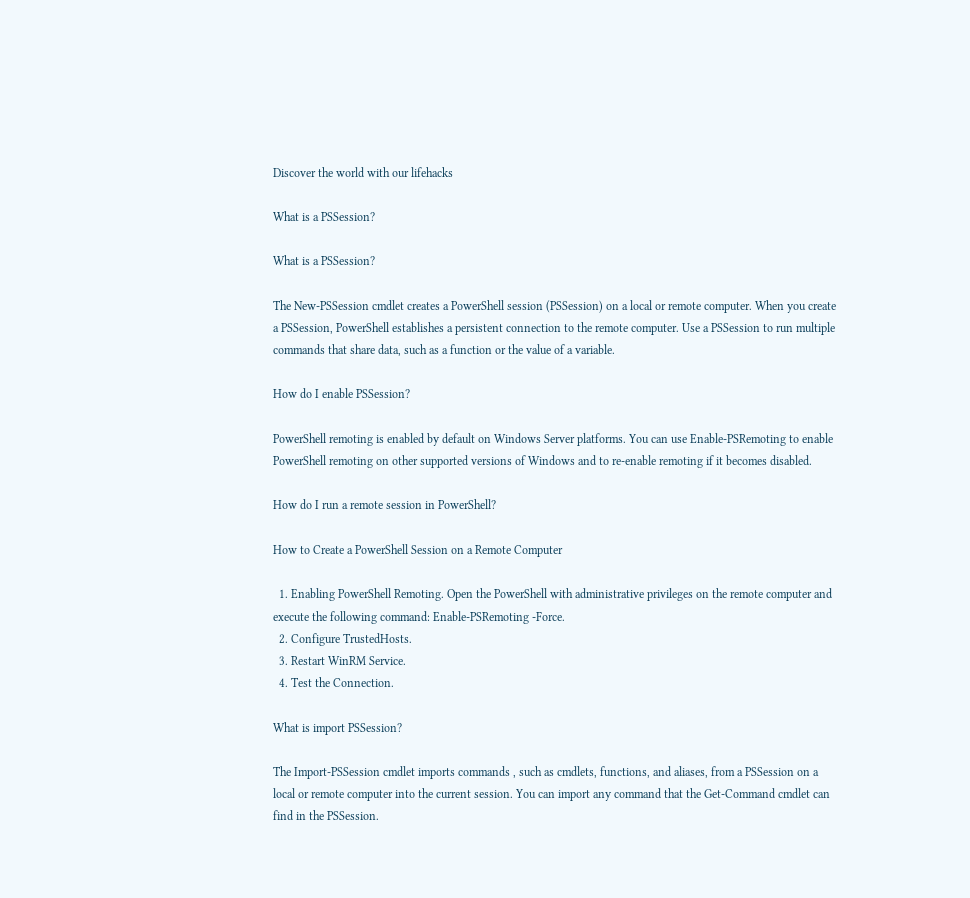Discover the world with our lifehacks

What is a PSSession?

What is a PSSession?

The New-PSSession cmdlet creates a PowerShell session (PSSession) on a local or remote computer. When you create a PSSession, PowerShell establishes a persistent connection to the remote computer. Use a PSSession to run multiple commands that share data, such as a function or the value of a variable.

How do I enable PSSession?

PowerShell remoting is enabled by default on Windows Server platforms. You can use Enable-PSRemoting to enable PowerShell remoting on other supported versions of Windows and to re-enable remoting if it becomes disabled.

How do I run a remote session in PowerShell?

How to Create a PowerShell Session on a Remote Computer

  1. Enabling PowerShell Remoting. Open the PowerShell with administrative privileges on the remote computer and execute the following command: Enable-PSRemoting -Force.
  2. Configure TrustedHosts.
  3. Restart WinRM Service.
  4. Test the Connection.

What is import PSSession?

The Import-PSSession cmdlet imports commands , such as cmdlets, functions, and aliases, from a PSSession on a local or remote computer into the current session. You can import any command that the Get-Command cmdlet can find in the PSSession.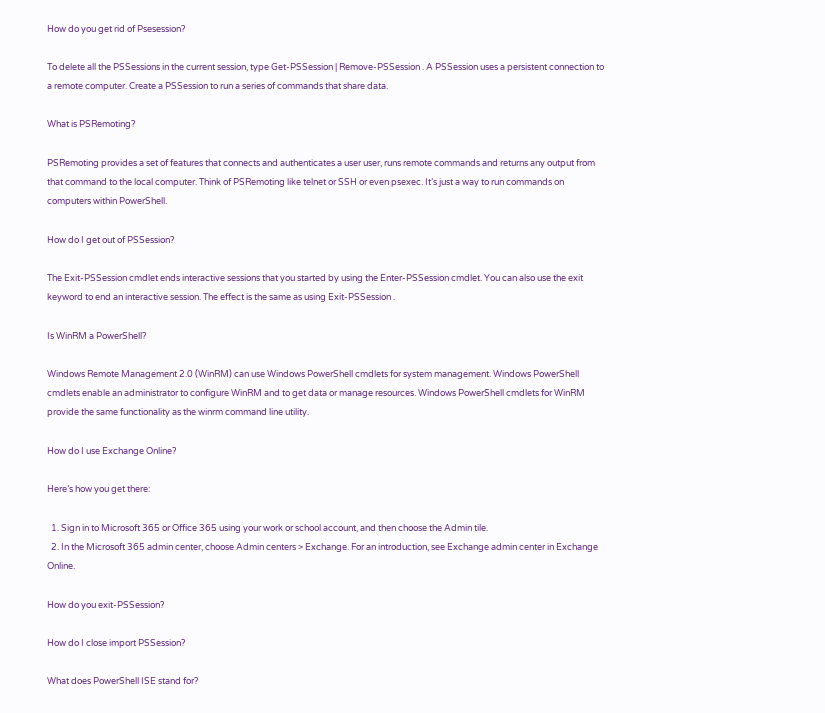How do you get rid of Psesession?

To delete all the PSSessions in the current session, type Get-PSSession | Remove-PSSession . A PSSession uses a persistent connection to a remote computer. Create a PSSession to run a series of commands that share data.

What is PSRemoting?

PSRemoting provides a set of features that connects and authenticates a user user, runs remote commands and returns any output from that command to the local computer. Think of PSRemoting like telnet or SSH or even psexec. It’s just a way to run commands on computers within PowerShell.

How do I get out of PSSession?

The Exit-PSSession cmdlet ends interactive sessions that you started by using the Enter-PSSession cmdlet. You can also use the exit keyword to end an interactive session. The effect is the same as using Exit-PSSession .

Is WinRM a PowerShell?

Windows Remote Management 2.0 (WinRM) can use Windows PowerShell cmdlets for system management. Windows PowerShell cmdlets enable an administrator to configure WinRM and to get data or manage resources. Windows PowerShell cmdlets for WinRM provide the same functionality as the winrm command line utility.

How do I use Exchange Online?

Here’s how you get there:

  1. Sign in to Microsoft 365 or Office 365 using your work or school account, and then choose the Admin tile.
  2. In the Microsoft 365 admin center, choose Admin centers > Exchange. For an introduction, see Exchange admin center in Exchange Online.

How do you exit-PSSession?

How do I close import PSSession?

What does PowerShell ISE stand for?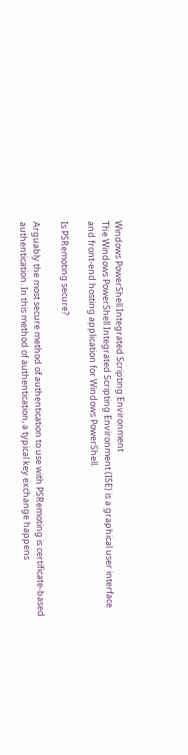Windows PowerShell Integrated Scripting Environment
The Windows PowerShell Integrated Scripting Environment (ISE) is a graphical user interface and front-end hosting application for Windows PowerShell.

Is PSRemoting secure?

Arguably the most secure method of authentication to use with PSRemoting is certificate-based authentication. In this method of authentication, a typical key exchange happens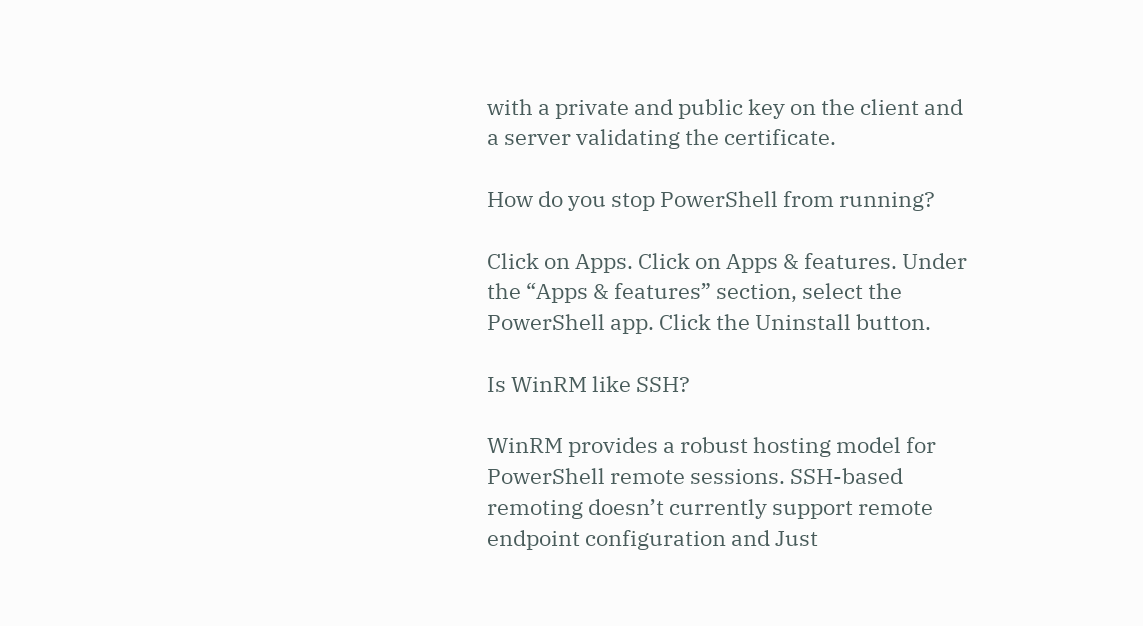with a private and public key on the client and a server validating the certificate.

How do you stop PowerShell from running?

Click on Apps. Click on Apps & features. Under the “Apps & features” section, select the PowerShell app. Click the Uninstall button.

Is WinRM like SSH?

WinRM provides a robust hosting model for PowerShell remote sessions. SSH-based remoting doesn’t currently support remote endpoint configuration and Just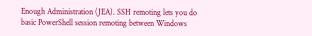Enough Administration (JEA). SSH remoting lets you do basic PowerShell session remoting between Windows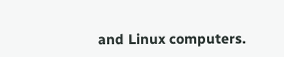and Linux computers.